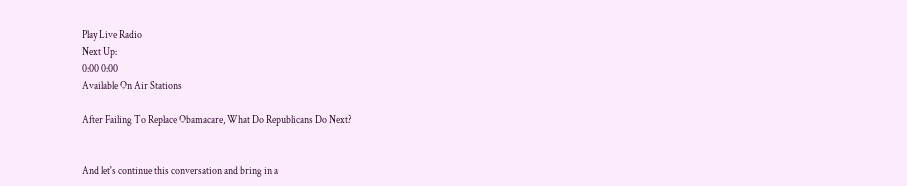Play Live Radio
Next Up:
0:00 0:00
Available On Air Stations

After Failing To Replace Obamacare, What Do Republicans Do Next?


And let's continue this conversation and bring in a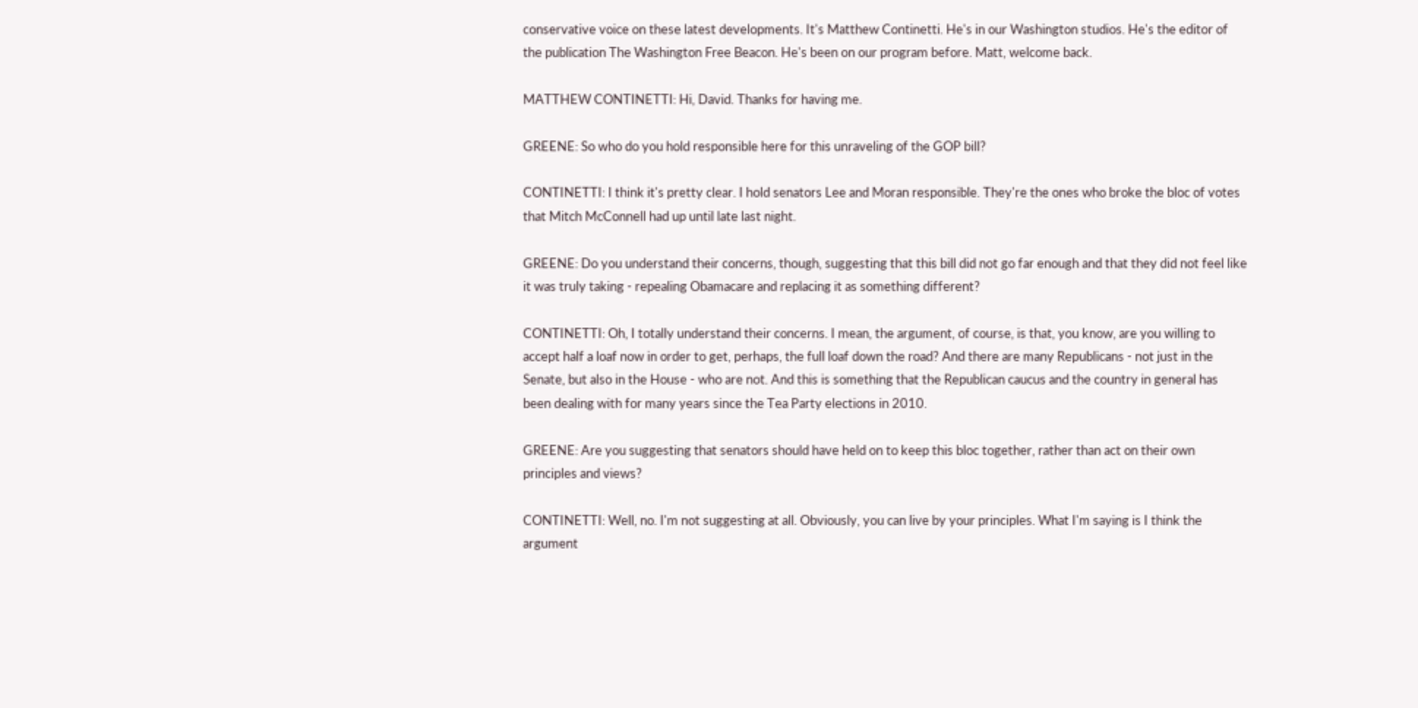conservative voice on these latest developments. It's Matthew Continetti. He's in our Washington studios. He's the editor of the publication The Washington Free Beacon. He's been on our program before. Matt, welcome back.

MATTHEW CONTINETTI: Hi, David. Thanks for having me.

GREENE: So who do you hold responsible here for this unraveling of the GOP bill?

CONTINETTI: I think it's pretty clear. I hold senators Lee and Moran responsible. They're the ones who broke the bloc of votes that Mitch McConnell had up until late last night.

GREENE: Do you understand their concerns, though, suggesting that this bill did not go far enough and that they did not feel like it was truly taking - repealing Obamacare and replacing it as something different?

CONTINETTI: Oh, I totally understand their concerns. I mean, the argument, of course, is that, you know, are you willing to accept half a loaf now in order to get, perhaps, the full loaf down the road? And there are many Republicans - not just in the Senate, but also in the House - who are not. And this is something that the Republican caucus and the country in general has been dealing with for many years since the Tea Party elections in 2010.

GREENE: Are you suggesting that senators should have held on to keep this bloc together, rather than act on their own principles and views?

CONTINETTI: Well, no. I'm not suggesting at all. Obviously, you can live by your principles. What I'm saying is I think the argument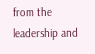from the leadership and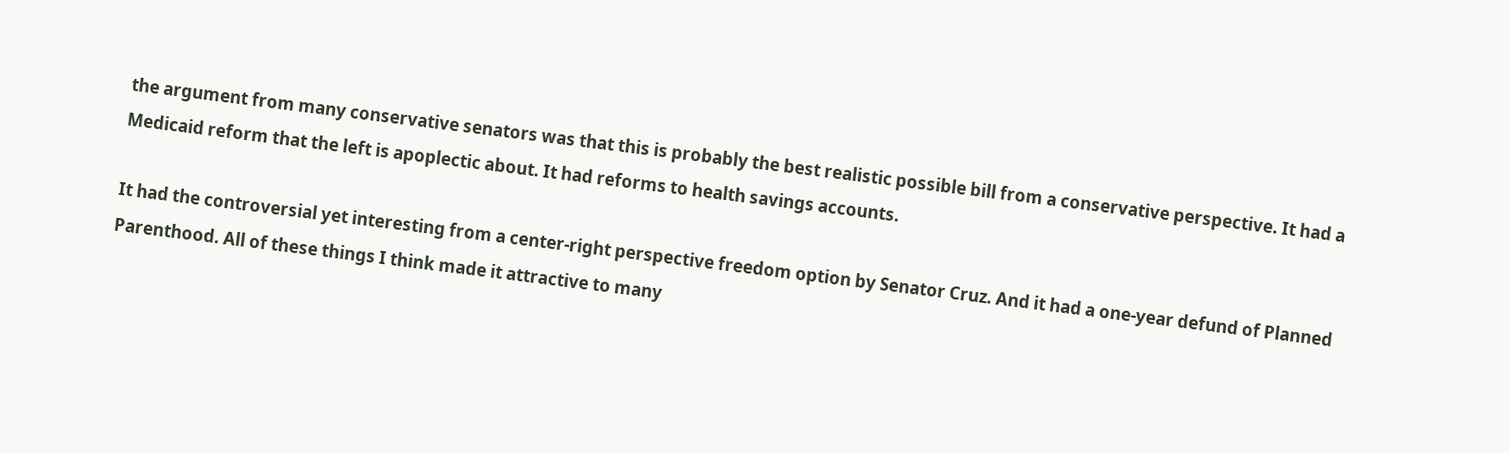the argument from many conservative senators was that this is probably the best realistic possible bill from a conservative perspective. It had a Medicaid reform that the left is apoplectic about. It had reforms to health savings accounts.

It had the controversial yet interesting from a center-right perspective freedom option by Senator Cruz. And it had a one-year defund of Planned Parenthood. All of these things I think made it attractive to many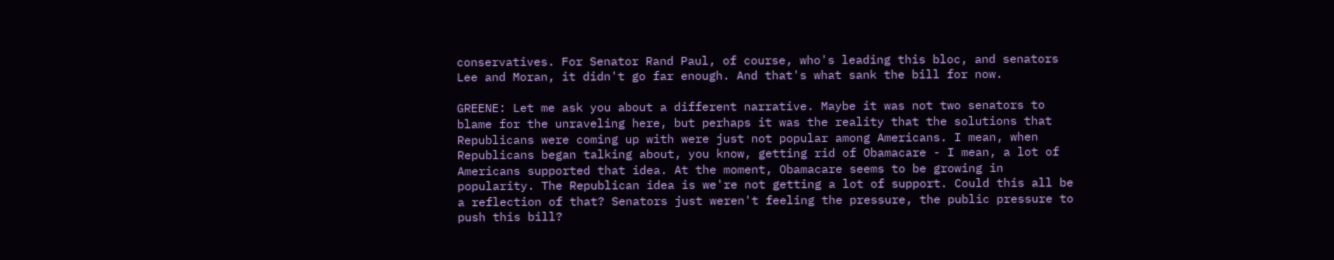conservatives. For Senator Rand Paul, of course, who's leading this bloc, and senators Lee and Moran, it didn't go far enough. And that's what sank the bill for now.

GREENE: Let me ask you about a different narrative. Maybe it was not two senators to blame for the unraveling here, but perhaps it was the reality that the solutions that Republicans were coming up with were just not popular among Americans. I mean, when Republicans began talking about, you know, getting rid of Obamacare - I mean, a lot of Americans supported that idea. At the moment, Obamacare seems to be growing in popularity. The Republican idea is we're not getting a lot of support. Could this all be a reflection of that? Senators just weren't feeling the pressure, the public pressure to push this bill?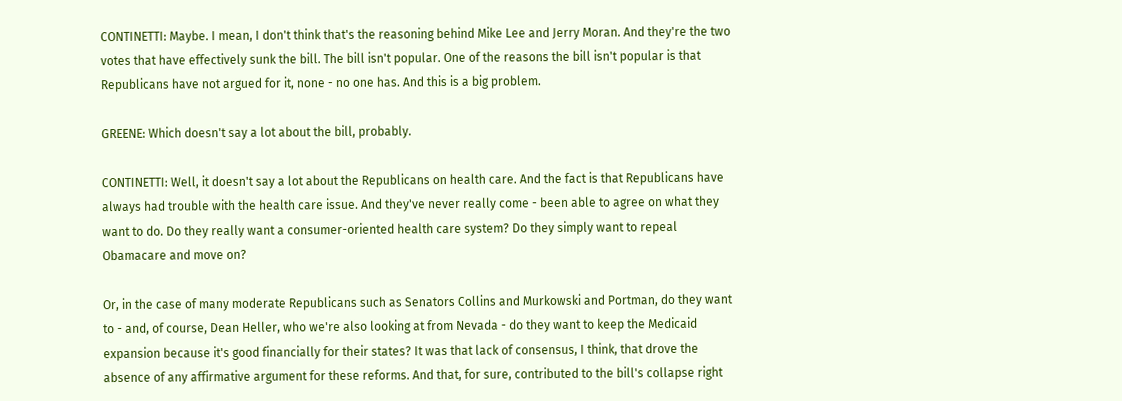CONTINETTI: Maybe. I mean, I don't think that's the reasoning behind Mike Lee and Jerry Moran. And they're the two votes that have effectively sunk the bill. The bill isn't popular. One of the reasons the bill isn't popular is that Republicans have not argued for it, none - no one has. And this is a big problem.

GREENE: Which doesn't say a lot about the bill, probably.

CONTINETTI: Well, it doesn't say a lot about the Republicans on health care. And the fact is that Republicans have always had trouble with the health care issue. And they've never really come - been able to agree on what they want to do. Do they really want a consumer-oriented health care system? Do they simply want to repeal Obamacare and move on?

Or, in the case of many moderate Republicans such as Senators Collins and Murkowski and Portman, do they want to - and, of course, Dean Heller, who we're also looking at from Nevada - do they want to keep the Medicaid expansion because it's good financially for their states? It was that lack of consensus, I think, that drove the absence of any affirmative argument for these reforms. And that, for sure, contributed to the bill's collapse right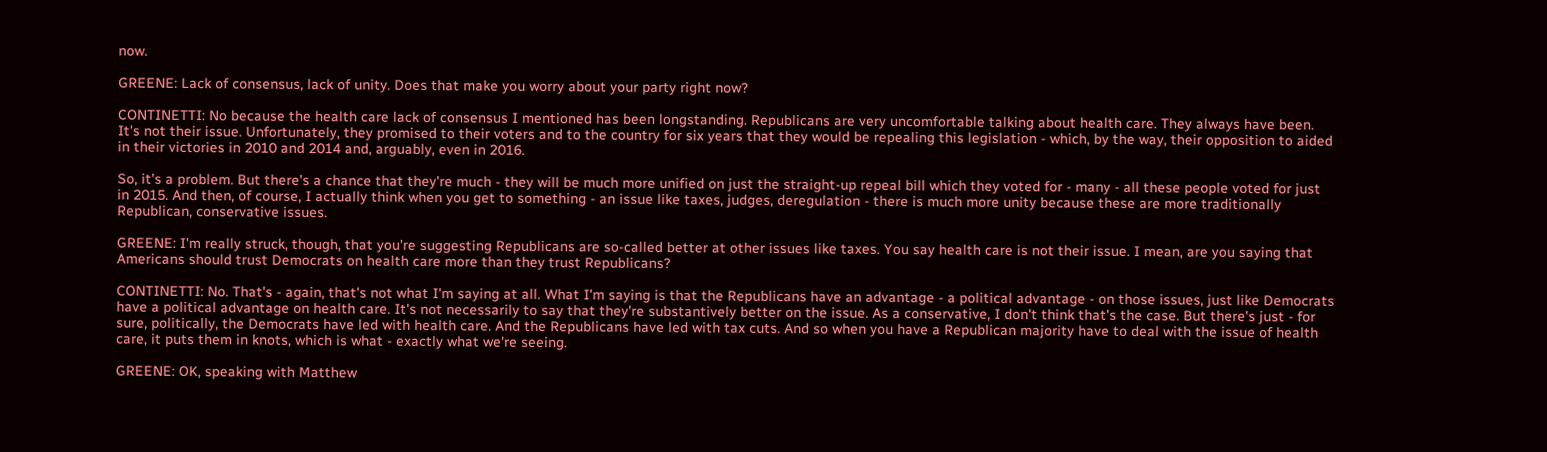now.

GREENE: Lack of consensus, lack of unity. Does that make you worry about your party right now?

CONTINETTI: No because the health care lack of consensus I mentioned has been longstanding. Republicans are very uncomfortable talking about health care. They always have been. It's not their issue. Unfortunately, they promised to their voters and to the country for six years that they would be repealing this legislation - which, by the way, their opposition to aided in their victories in 2010 and 2014 and, arguably, even in 2016.

So, it's a problem. But there's a chance that they're much - they will be much more unified on just the straight-up repeal bill which they voted for - many - all these people voted for just in 2015. And then, of course, I actually think when you get to something - an issue like taxes, judges, deregulation - there is much more unity because these are more traditionally Republican, conservative issues.

GREENE: I'm really struck, though, that you're suggesting Republicans are so-called better at other issues like taxes. You say health care is not their issue. I mean, are you saying that Americans should trust Democrats on health care more than they trust Republicans?

CONTINETTI: No. That's - again, that's not what I'm saying at all. What I'm saying is that the Republicans have an advantage - a political advantage - on those issues, just like Democrats have a political advantage on health care. It's not necessarily to say that they're substantively better on the issue. As a conservative, I don't think that's the case. But there's just - for sure, politically, the Democrats have led with health care. And the Republicans have led with tax cuts. And so when you have a Republican majority have to deal with the issue of health care, it puts them in knots, which is what - exactly what we're seeing.

GREENE: OK, speaking with Matthew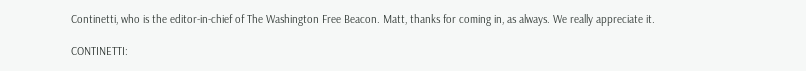Continetti, who is the editor-in-chief of The Washington Free Beacon. Matt, thanks for coming in, as always. We really appreciate it.

CONTINETTI: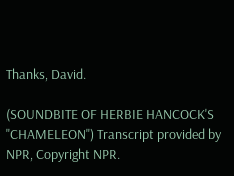Thanks, David.

(SOUNDBITE OF HERBIE HANCOCK'S "CHAMELEON") Transcript provided by NPR, Copyright NPR.